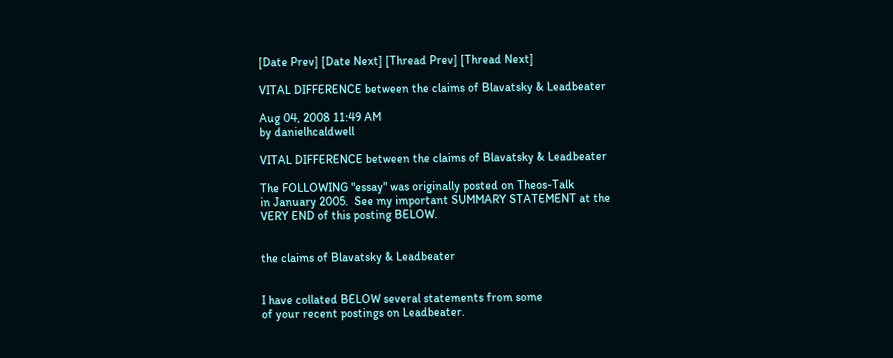[Date Prev] [Date Next] [Thread Prev] [Thread Next]

VITAL DIFFERENCE between the claims of Blavatsky & Leadbeater

Aug 04, 2008 11:49 AM
by danielhcaldwell

VITAL DIFFERENCE between the claims of Blavatsky & Leadbeater

The FOLLOWING "essay" was originally posted on Theos-Talk
in January 2005.  See my important SUMMARY STATEMENT at the
VERY END of this posting BELOW.


the claims of Blavatsky & Leadbeater


I have collated BELOW several statements from some
of your recent postings on Leadbeater.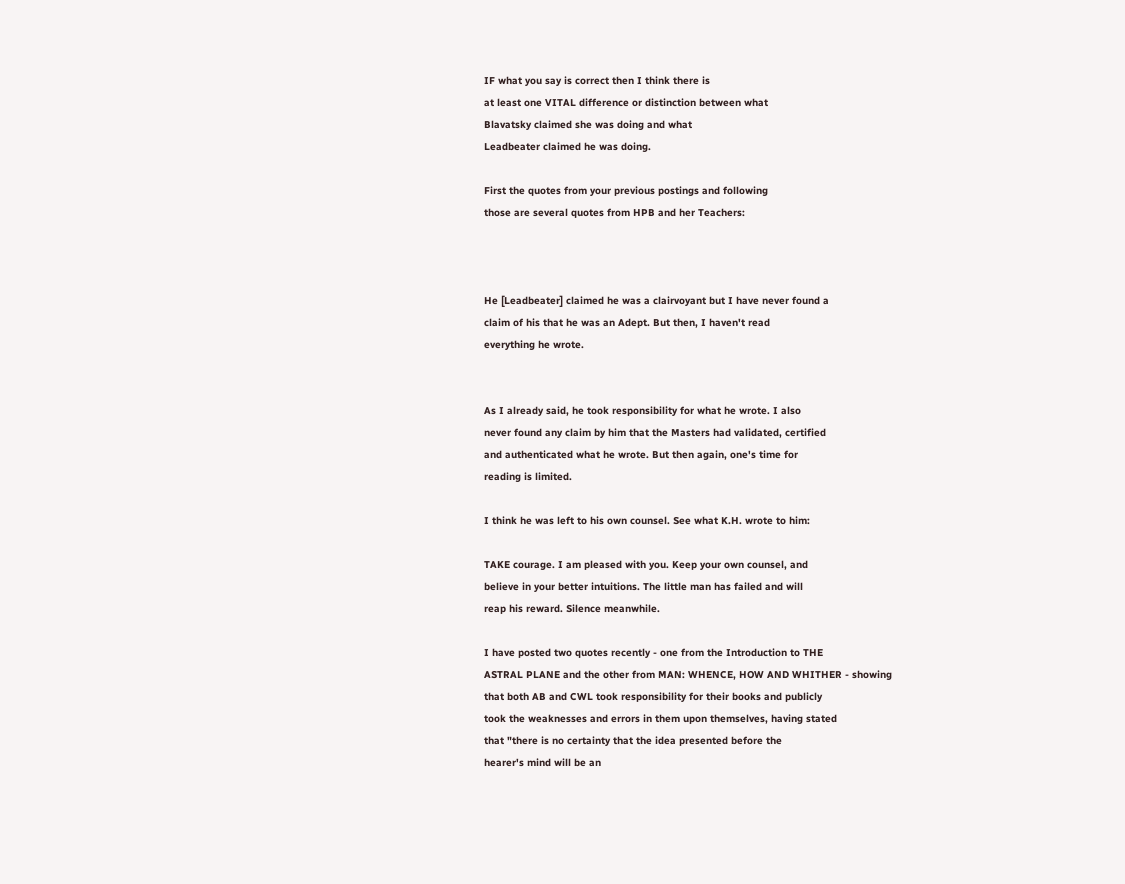IF what you say is correct then I think there is
at least one VITAL difference or distinction between what
Blavatsky claimed she was doing and what
Leadbeater claimed he was doing.

First the quotes from your previous postings and following
those are several quotes from HPB and her Teachers:



He [Leadbeater] claimed he was a clairvoyant but I have never found a
claim of his that he was an Adept. But then, I haven't read
everything he wrote.


As I already said, he took responsibility for what he wrote. I also
never found any claim by him that the Masters had validated, certified
and authenticated what he wrote. But then again, one's time for
reading is limited.

I think he was left to his own counsel. See what K.H. wrote to him:

TAKE courage. I am pleased with you. Keep your own counsel, and
believe in your better intuitions. The little man has failed and will
reap his reward. Silence meanwhile.

I have posted two quotes recently - one from the Introduction to THE
ASTRAL PLANE and the other from MAN: WHENCE, HOW AND WHITHER - showing
that both AB and CWL took responsibility for their books and publicly
took the weaknesses and errors in them upon themselves, having stated
that "there is no certainty that the idea presented before the
hearer's mind will be an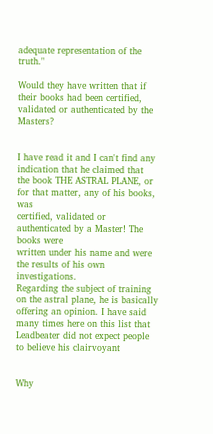adequate representation of the truth."

Would they have written that if their books had been certified,
validated or authenticated by the Masters?


I have read it and I can't find any indication that he claimed that
the book THE ASTRAL PLANE, or for that matter, any of his books, was
certified, validated or authenticated by a Master! The books were
written under his name and were the results of his own investigations.
Regarding the subject of training on the astral plane, he is basically
offering an opinion. I have said many times here on this list that
Leadbeater did not expect people to believe his clairvoyant


Why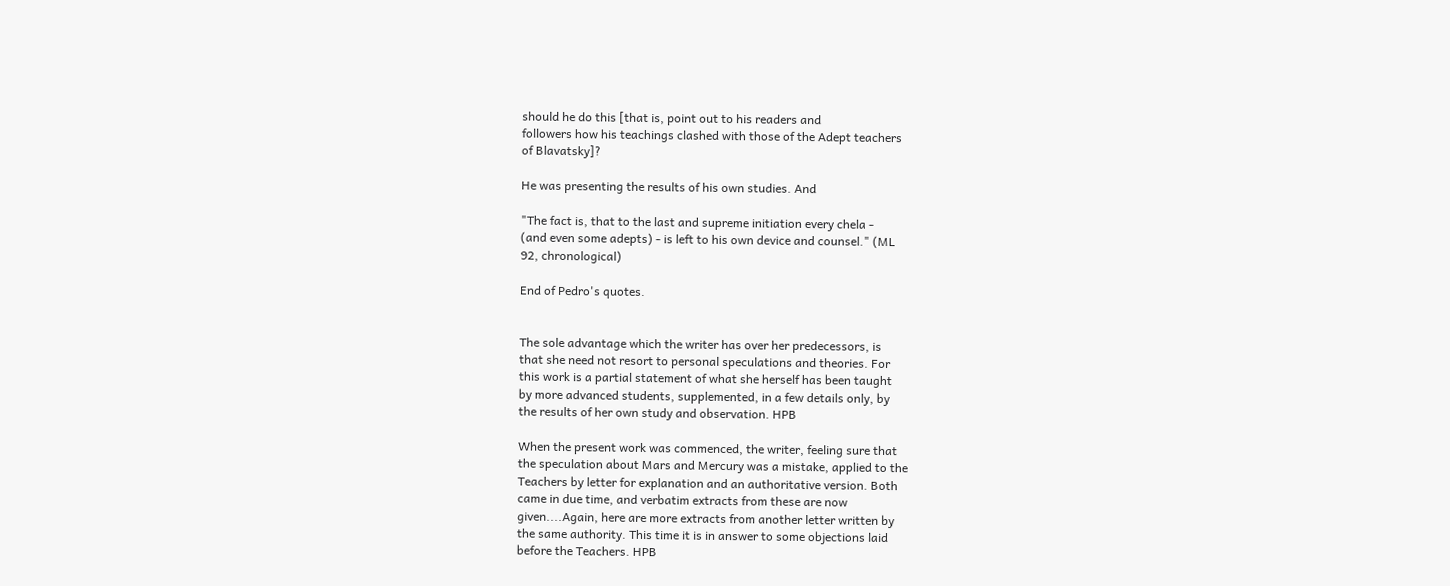should he do this [that is, point out to his readers and
followers how his teachings clashed with those of the Adept teachers
of Blavatsky]?

He was presenting the results of his own studies. And

"The fact is, that to the last and supreme initiation every chela -
(and even some adepts) - is left to his own device and counsel." (ML
92, chronological)

End of Pedro's quotes.


The sole advantage which the writer has over her predecessors, is
that she need not resort to personal speculations and theories. For
this work is a partial statement of what she herself has been taught
by more advanced students, supplemented, in a few details only, by
the results of her own study and observation. HPB

When the present work was commenced, the writer, feeling sure that
the speculation about Mars and Mercury was a mistake, applied to the
Teachers by letter for explanation and an authoritative version. Both
came in due time, and verbatim extracts from these are now
given....Again, here are more extracts from another letter written by
the same authority. This time it is in answer to some objections laid
before the Teachers. HPB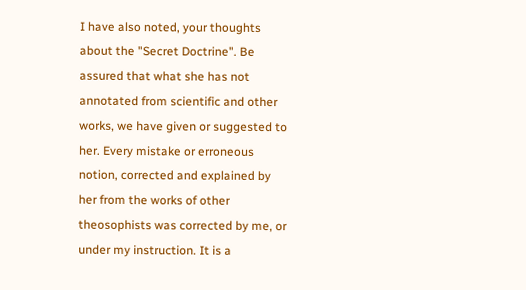I have also noted, your thoughts about the "Secret Doctrine". Be
assured that what she has not annotated from scientific and other
works, we have given or suggested to her. Every mistake or erroneous
notion, corrected and explained by her from the works of other
theosophists was corrected by me, or under my instruction. It is a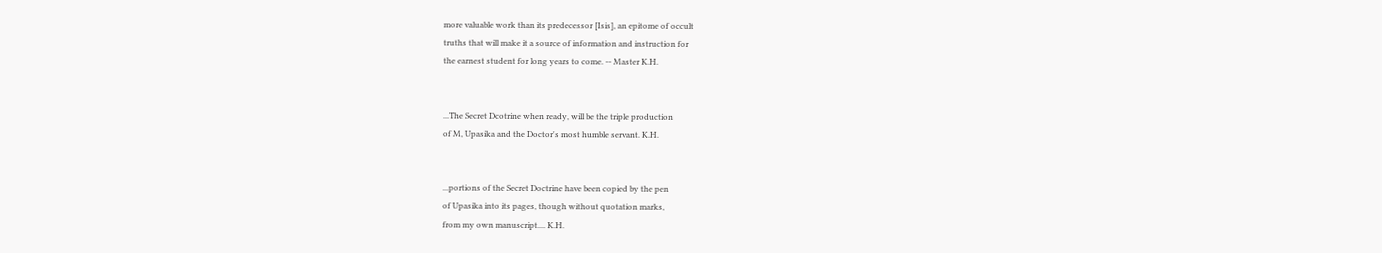more valuable work than its predecessor [Isis], an epitome of occult
truths that will make it a source of information and instruction for
the earnest student for long years to come. -- Master K.H.


...The Secret Dcotrine when ready, will be the triple production
of M, Upasika and the Doctor's most humble servant. K.H.


...portions of the Secret Doctrine have been copied by the pen
of Upasika into its pages, though without quotation marks,
from my own manuscript.... K.H.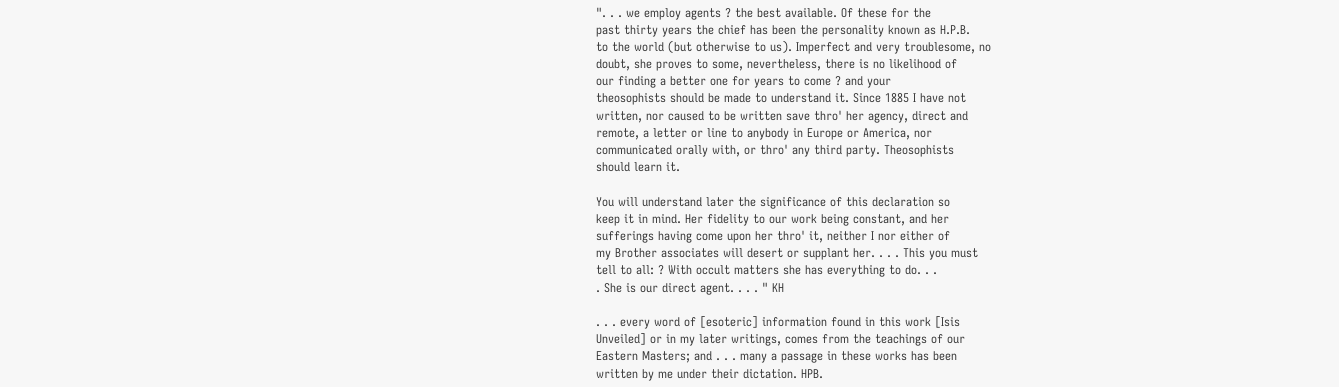". . . we employ agents ? the best available. Of these for the
past thirty years the chief has been the personality known as H.P.B.
to the world (but otherwise to us). Imperfect and very troublesome, no
doubt, she proves to some, nevertheless, there is no likelihood of
our finding a better one for years to come ? and your
theosophists should be made to understand it. Since 1885 I have not
written, nor caused to be written save thro' her agency, direct and
remote, a letter or line to anybody in Europe or America, nor
communicated orally with, or thro' any third party. Theosophists
should learn it.

You will understand later the significance of this declaration so
keep it in mind. Her fidelity to our work being constant, and her
sufferings having come upon her thro' it, neither I nor either of
my Brother associates will desert or supplant her. . . . This you must
tell to all: ? With occult matters she has everything to do. . .
. She is our direct agent. . . . " KH

. . . every word of [esoteric] information found in this work [Isis
Unveiled] or in my later writings, comes from the teachings of our
Eastern Masters; and . . . many a passage in these works has been
written by me under their dictation. HPB.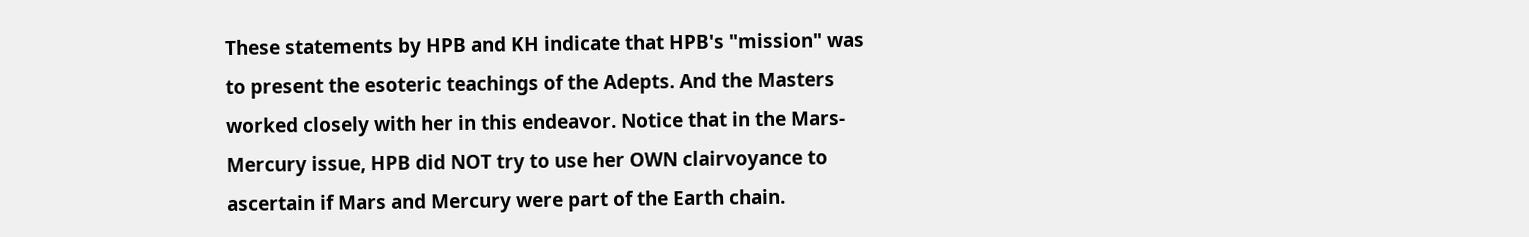These statements by HPB and KH indicate that HPB's "mission" was
to present the esoteric teachings of the Adepts. And the Masters
worked closely with her in this endeavor. Notice that in the Mars-
Mercury issue, HPB did NOT try to use her OWN clairvoyance to
ascertain if Mars and Mercury were part of the Earth chain.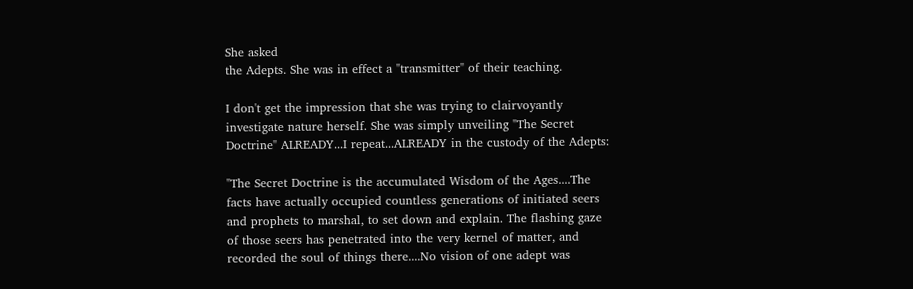She asked
the Adepts. She was in effect a "transmitter" of their teaching.

I don't get the impression that she was trying to clairvoyantly
investigate nature herself. She was simply unveiling "The Secret
Doctrine" ALREADY...I repeat...ALREADY in the custody of the Adepts:

"The Secret Doctrine is the accumulated Wisdom of the Ages....The
facts have actually occupied countless generations of initiated seers
and prophets to marshal, to set down and explain. The flashing gaze
of those seers has penetrated into the very kernel of matter, and
recorded the soul of things there....No vision of one adept was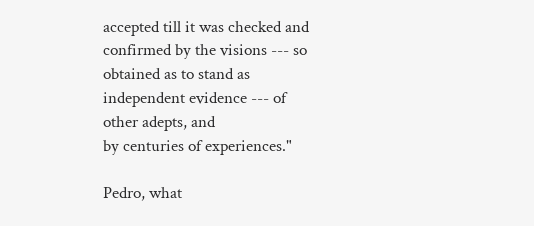accepted till it was checked and confirmed by the visions --- so
obtained as to stand as independent evidence --- of other adepts, and
by centuries of experiences."

Pedro, what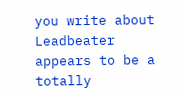you write about Leadbeater appears to be a totally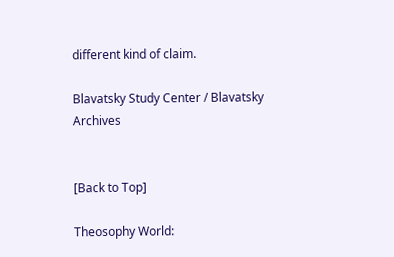different kind of claim.

Blavatsky Study Center / Blavatsky Archives


[Back to Top]

Theosophy World: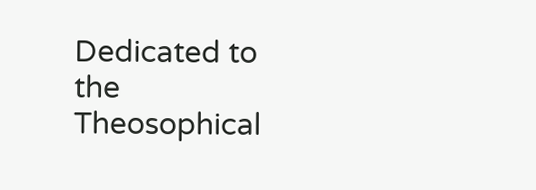Dedicated to the Theosophical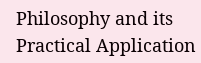Philosophy and its Practical Application